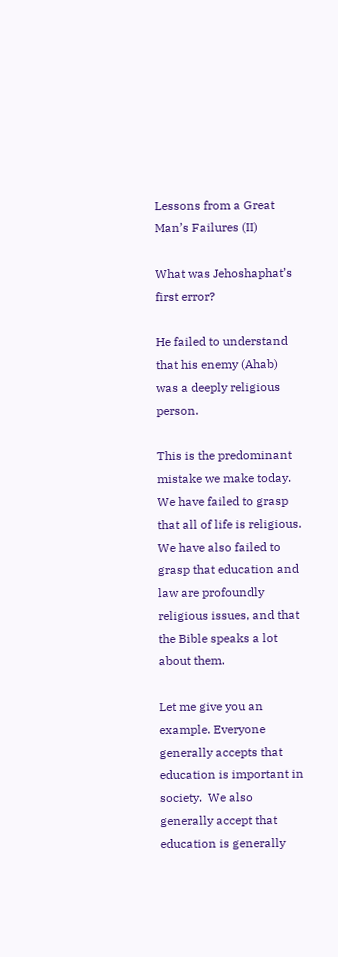Lessons from a Great Man’s Failures (II)

What was Jehoshaphat’s first error?

He failed to understand that his enemy (Ahab) was a deeply religious person.

This is the predominant mistake we make today. We have failed to grasp that all of life is religious. We have also failed to grasp that education and law are profoundly religious issues, and that the Bible speaks a lot about them.

Let me give you an example. Everyone generally accepts that education is important in society.  We also generally accept that education is generally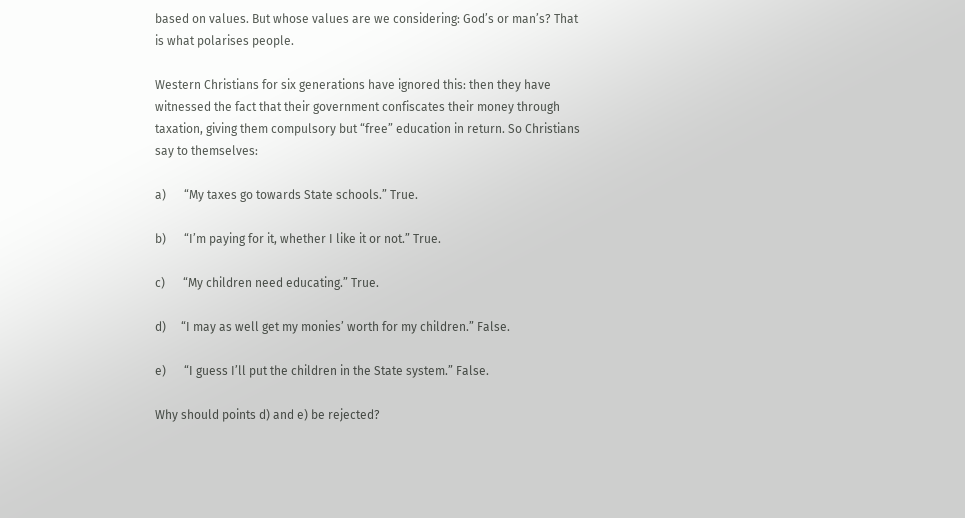based on values. But whose values are we considering: God’s or man’s? That is what polarises people.

Western Christians for six generations have ignored this: then they have witnessed the fact that their government confiscates their money through taxation, giving them compulsory but “free” education in return. So Christians say to themselves:

a)      “My taxes go towards State schools.” True.

b)      “I’m paying for it, whether I like it or not.” True.

c)      “My children need educating.” True.

d)     “I may as well get my monies’ worth for my children.” False.

e)      “I guess I’ll put the children in the State system.” False.

Why should points d) and e) be rejected?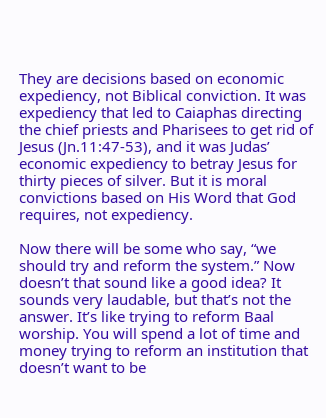They are decisions based on economic expediency, not Biblical conviction. It was expediency that led to Caiaphas directing the chief priests and Pharisees to get rid of Jesus (Jn.11:47-53), and it was Judas’ economic expediency to betray Jesus for thirty pieces of silver. But it is moral convictions based on His Word that God requires, not expediency.

Now there will be some who say, “we should try and reform the system.” Now doesn’t that sound like a good idea? It sounds very laudable, but that’s not the answer. It’s like trying to reform Baal worship. You will spend a lot of time and money trying to reform an institution that doesn’t want to be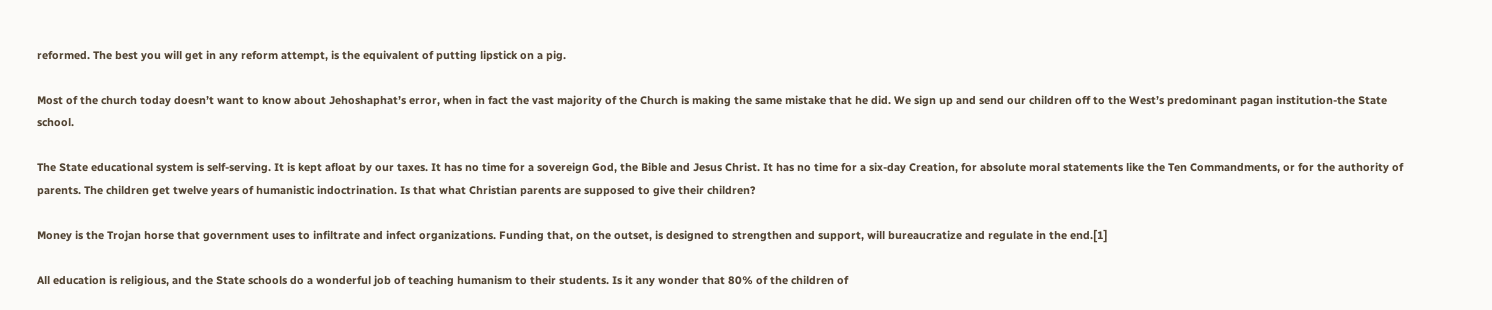reformed. The best you will get in any reform attempt, is the equivalent of putting lipstick on a pig.

Most of the church today doesn’t want to know about Jehoshaphat’s error, when in fact the vast majority of the Church is making the same mistake that he did. We sign up and send our children off to the West’s predominant pagan institution-the State school.

The State educational system is self-serving. It is kept afloat by our taxes. It has no time for a sovereign God, the Bible and Jesus Christ. It has no time for a six-day Creation, for absolute moral statements like the Ten Commandments, or for the authority of parents. The children get twelve years of humanistic indoctrination. Is that what Christian parents are supposed to give their children?

Money is the Trojan horse that government uses to infiltrate and infect organizations. Funding that, on the outset, is designed to strengthen and support, will bureaucratize and regulate in the end.[1]

All education is religious, and the State schools do a wonderful job of teaching humanism to their students. Is it any wonder that 80% of the children of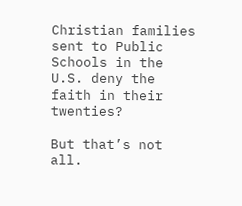Christian families sent to Public Schools in the U.S. deny the faith in their twenties?

But that’s not all.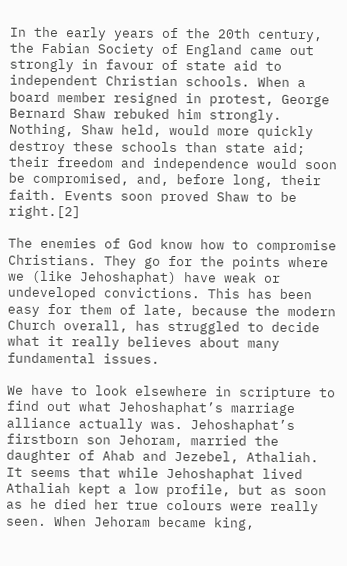In the early years of the 20th century, the Fabian Society of England came out strongly in favour of state aid to independent Christian schools. When a board member resigned in protest, George Bernard Shaw rebuked him strongly. Nothing, Shaw held, would more quickly destroy these schools than state aid; their freedom and independence would soon be compromised, and, before long, their faith. Events soon proved Shaw to be right.[2]

The enemies of God know how to compromise Christians. They go for the points where we (like Jehoshaphat) have weak or undeveloped convictions. This has been easy for them of late, because the modern Church overall, has struggled to decide what it really believes about many fundamental issues.

We have to look elsewhere in scripture to find out what Jehoshaphat’s marriage alliance actually was. Jehoshaphat’s firstborn son Jehoram, married the daughter of Ahab and Jezebel, Athaliah. It seems that while Jehoshaphat lived Athaliah kept a low profile, but as soon as he died her true colours were really seen. When Jehoram became king,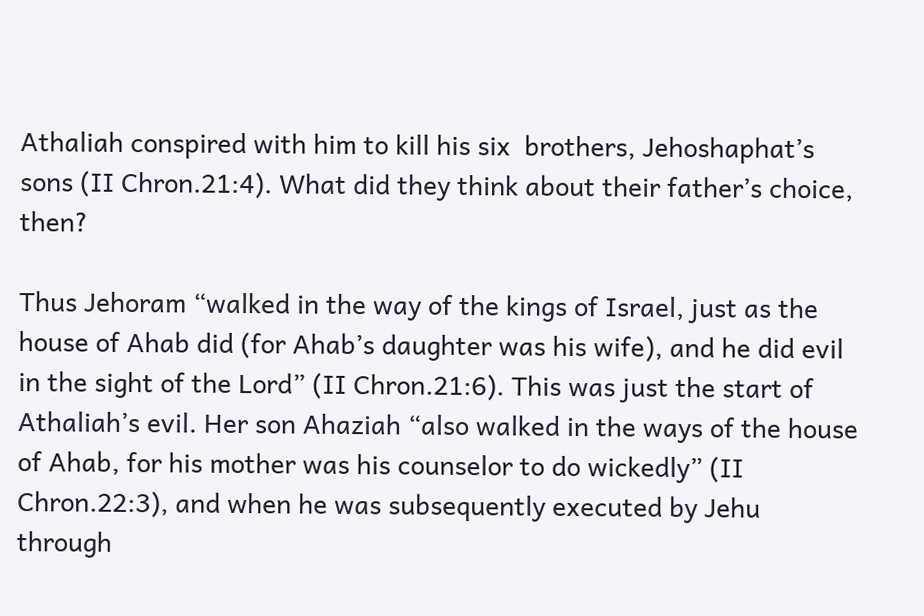Athaliah conspired with him to kill his six  brothers, Jehoshaphat’s sons (II Chron.21:4). What did they think about their father’s choice, then?

Thus Jehoram “walked in the way of the kings of Israel, just as the house of Ahab did (for Ahab’s daughter was his wife), and he did evil in the sight of the Lord” (II Chron.21:6). This was just the start of Athaliah’s evil. Her son Ahaziah “also walked in the ways of the house of Ahab, for his mother was his counselor to do wickedly” (II Chron.22:3), and when he was subsequently executed by Jehu through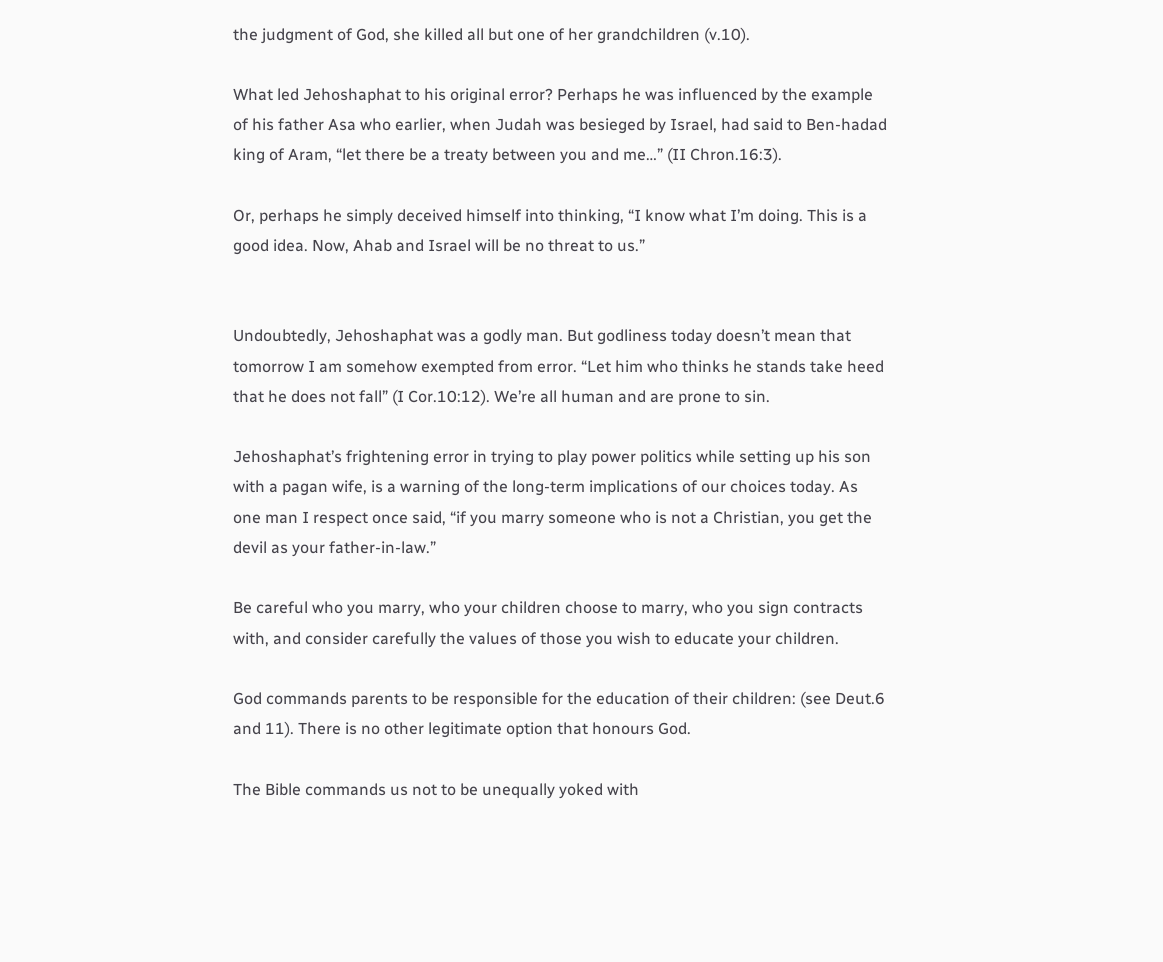the judgment of God, she killed all but one of her grandchildren (v.10).

What led Jehoshaphat to his original error? Perhaps he was influenced by the example of his father Asa who earlier, when Judah was besieged by Israel, had said to Ben-hadad king of Aram, “let there be a treaty between you and me…” (II Chron.16:3).

Or, perhaps he simply deceived himself into thinking, “I know what I’m doing. This is a good idea. Now, Ahab and Israel will be no threat to us.”


Undoubtedly, Jehoshaphat was a godly man. But godliness today doesn’t mean that tomorrow I am somehow exempted from error. “Let him who thinks he stands take heed that he does not fall” (I Cor.10:12). We’re all human and are prone to sin.

Jehoshaphat’s frightening error in trying to play power politics while setting up his son with a pagan wife, is a warning of the long-term implications of our choices today. As one man I respect once said, “if you marry someone who is not a Christian, you get the devil as your father-in-law.”

Be careful who you marry, who your children choose to marry, who you sign contracts with, and consider carefully the values of those you wish to educate your children.

God commands parents to be responsible for the education of their children: (see Deut.6 and 11). There is no other legitimate option that honours God.

The Bible commands us not to be unequally yoked with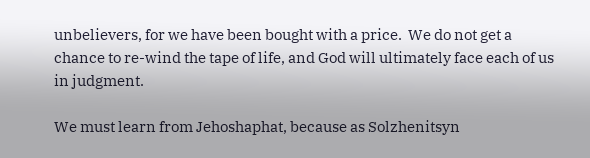unbelievers, for we have been bought with a price.  We do not get a chance to re-wind the tape of life, and God will ultimately face each of us in judgment.

We must learn from Jehoshaphat, because as Solzhenitsyn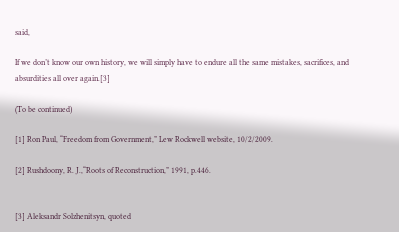said,

If we don’t know our own history, we will simply have to endure all the same mistakes, sacrifices, and absurdities all over again.[3]

(To be continued)

[1] Ron Paul, “Freedom from Government,” Lew Rockwell website, 10/2/2009.

[2] Rushdoony, R. J.,“Roots of Reconstruction,” 1991, p.446.


[3] Aleksandr Solzhenitsyn, quoted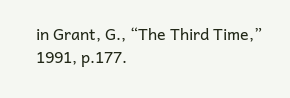in Grant, G., “The Third Time,” 1991, p.177.